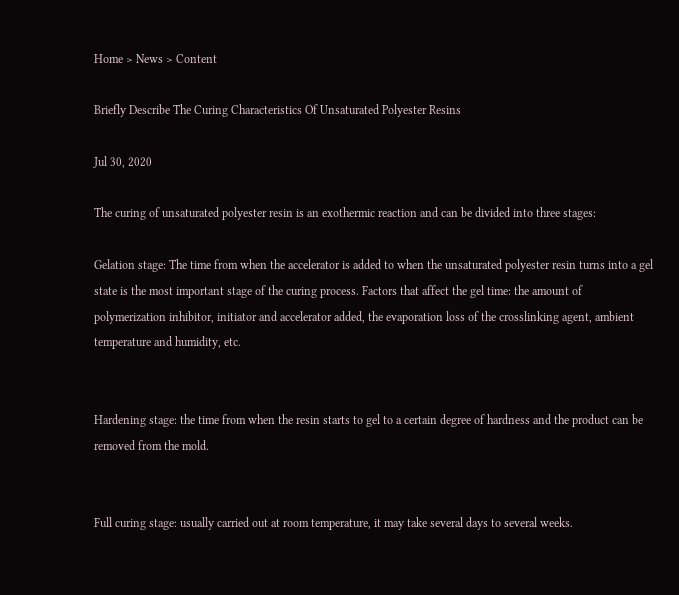Home > News > Content

Briefly Describe The Curing Characteristics Of Unsaturated Polyester Resins

Jul 30, 2020

The curing of unsaturated polyester resin is an exothermic reaction and can be divided into three stages:

Gelation stage: The time from when the accelerator is added to when the unsaturated polyester resin turns into a gel state is the most important stage of the curing process. Factors that affect the gel time: the amount of polymerization inhibitor, initiator and accelerator added, the evaporation loss of the crosslinking agent, ambient temperature and humidity, etc.


Hardening stage: the time from when the resin starts to gel to a certain degree of hardness and the product can be removed from the mold.


Full curing stage: usually carried out at room temperature, it may take several days to several weeks.